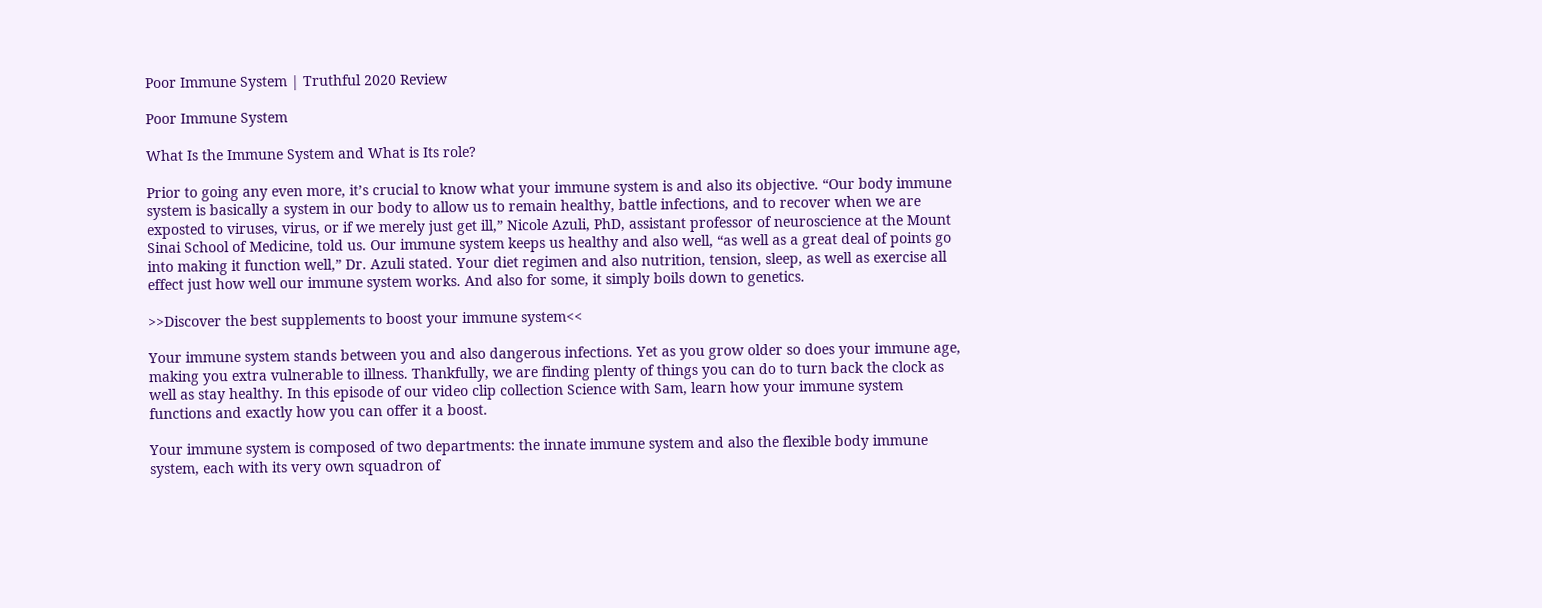Poor Immune System | Truthful 2020 Review

Poor Immune System

What Is the Immune System and What is Its role?

Prior to going any even more, it’s crucial to know what your immune system is and also its objective. “Our body immune system is basically a system in our body to allow us to remain healthy, battle infections, and to recover when we are exposted to viruses, virus, or if we merely just get ill,” Nicole Azuli, PhD, assistant professor of neuroscience at the Mount Sinai School of Medicine, told us. Our immune system keeps us healthy and also well, “as well as a great deal of points go into making it function well,” Dr. Azuli stated. Your diet regimen and also nutrition, tension, sleep, as well as exercise all effect just how well our immune system works. And also for some, it simply boils down to genetics.

>>Discover the best supplements to boost your immune system<<

Your immune system stands between you and also dangerous infections. Yet as you grow older so does your immune age, making you extra vulnerable to illness. Thankfully, we are finding plenty of things you can do to turn back the clock as well as stay healthy. In this episode of our video clip collection Science with Sam, learn how your immune system functions and exactly how you can offer it a boost.

Your immune system is composed of two departments: the innate immune system and also the flexible body immune system, each with its very own squadron of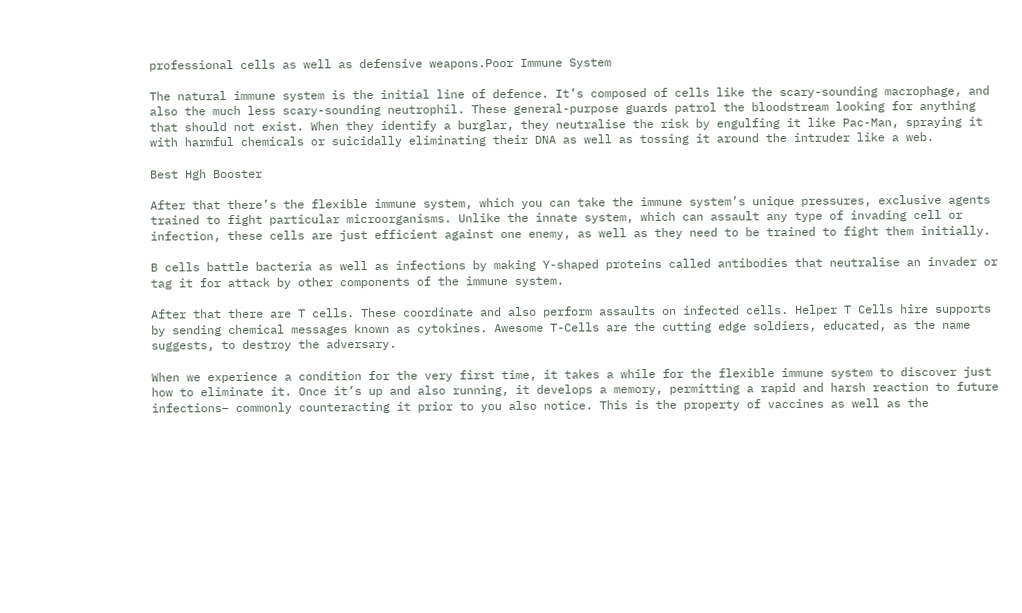professional cells as well as defensive weapons.Poor Immune System

The natural immune system is the initial line of defence. It’s composed of cells like the scary-sounding macrophage, and also the much less scary-sounding neutrophil. These general-purpose guards patrol the bloodstream looking for anything that should not exist. When they identify a burglar, they neutralise the risk by engulfing it like Pac-Man, spraying it with harmful chemicals or suicidally eliminating their DNA as well as tossing it around the intruder like a web.

Best Hgh Booster

After that there’s the flexible immune system, which you can take the immune system’s unique pressures, exclusive agents trained to fight particular microorganisms. Unlike the innate system, which can assault any type of invading cell or infection, these cells are just efficient against one enemy, as well as they need to be trained to fight them initially.

B cells battle bacteria as well as infections by making Y-shaped proteins called antibodies that neutralise an invader or tag it for attack by other components of the immune system.

After that there are T cells. These coordinate and also perform assaults on infected cells. Helper T Cells hire supports by sending chemical messages known as cytokines. Awesome T-Cells are the cutting edge soldiers, educated, as the name suggests, to destroy the adversary.

When we experience a condition for the very first time, it takes a while for the flexible immune system to discover just how to eliminate it. Once it’s up and also running, it develops a memory, permitting a rapid and harsh reaction to future infections– commonly counteracting it prior to you also notice. This is the property of vaccines as well as the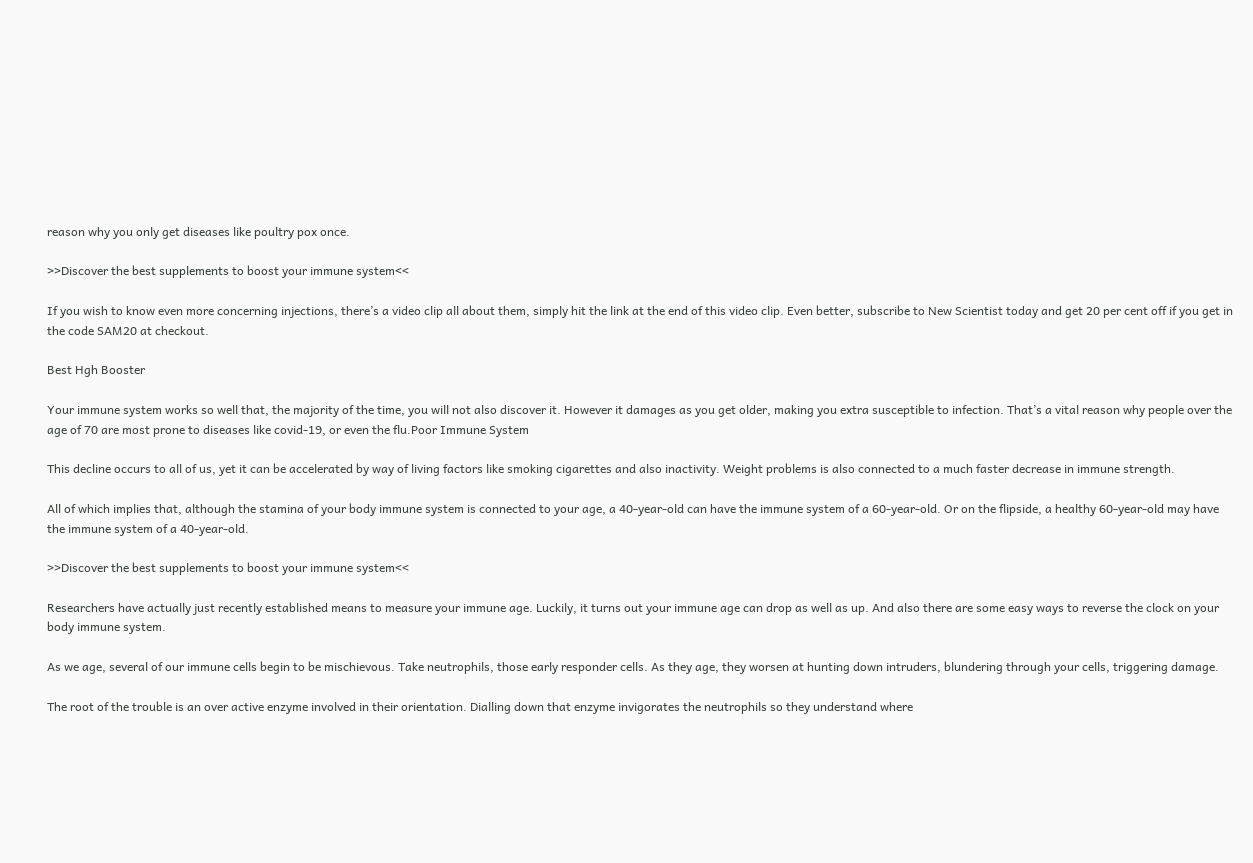reason why you only get diseases like poultry pox once.

>>Discover the best supplements to boost your immune system<<

If you wish to know even more concerning injections, there’s a video clip all about them, simply hit the link at the end of this video clip. Even better, subscribe to New Scientist today and get 20 per cent off if you get in the code SAM20 at checkout.

Best Hgh Booster

Your immune system works so well that, the majority of the time, you will not also discover it. However it damages as you get older, making you extra susceptible to infection. That’s a vital reason why people over the age of 70 are most prone to diseases like covid-19, or even the flu.Poor Immune System

This decline occurs to all of us, yet it can be accelerated by way of living factors like smoking cigarettes and also inactivity. Weight problems is also connected to a much faster decrease in immune strength.

All of which implies that, although the stamina of your body immune system is connected to your age, a 40-year-old can have the immune system of a 60-year-old. Or on the flipside, a healthy 60-year-old may have the immune system of a 40-year-old.

>>Discover the best supplements to boost your immune system<<

Researchers have actually just recently established means to measure your immune age. Luckily, it turns out your immune age can drop as well as up. And also there are some easy ways to reverse the clock on your body immune system.

As we age, several of our immune cells begin to be mischievous. Take neutrophils, those early responder cells. As they age, they worsen at hunting down intruders, blundering through your cells, triggering damage.

The root of the trouble is an over active enzyme involved in their orientation. Dialling down that enzyme invigorates the neutrophils so they understand where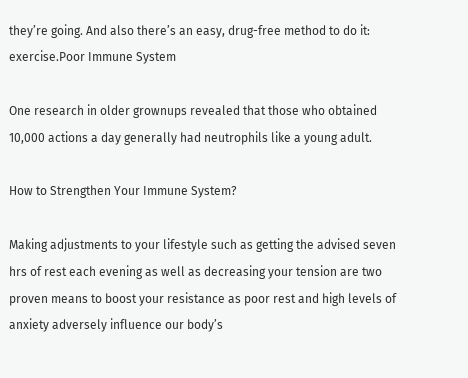they’re going. And also there’s an easy, drug-free method to do it: exercise.Poor Immune System

One research in older grownups revealed that those who obtained 10,000 actions a day generally had neutrophils like a young adult.

How to Strengthen Your Immune System?

Making adjustments to your lifestyle such as getting the advised seven hrs of rest each evening as well as decreasing your tension are two proven means to boost your resistance as poor rest and high levels of anxiety adversely influence our body’s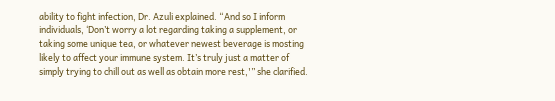ability to fight infection, Dr. Azuli explained. “And so I inform individuals, ‘Don’t worry a lot regarding taking a supplement, or taking some unique tea, or whatever newest beverage is mosting likely to affect your immune system. It’s truly just a matter of simply trying to chill out as well as obtain more rest,'” she clarified.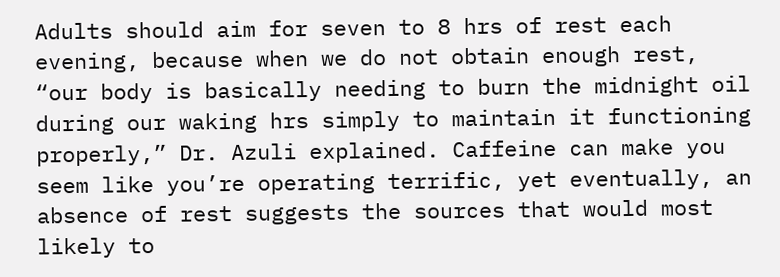Adults should aim for seven to 8 hrs of rest each evening, because when we do not obtain enough rest, “our body is basically needing to burn the midnight oil during our waking hrs simply to maintain it functioning properly,” Dr. Azuli explained. Caffeine can make you seem like you’re operating terrific, yet eventually, an absence of rest suggests the sources that would most likely to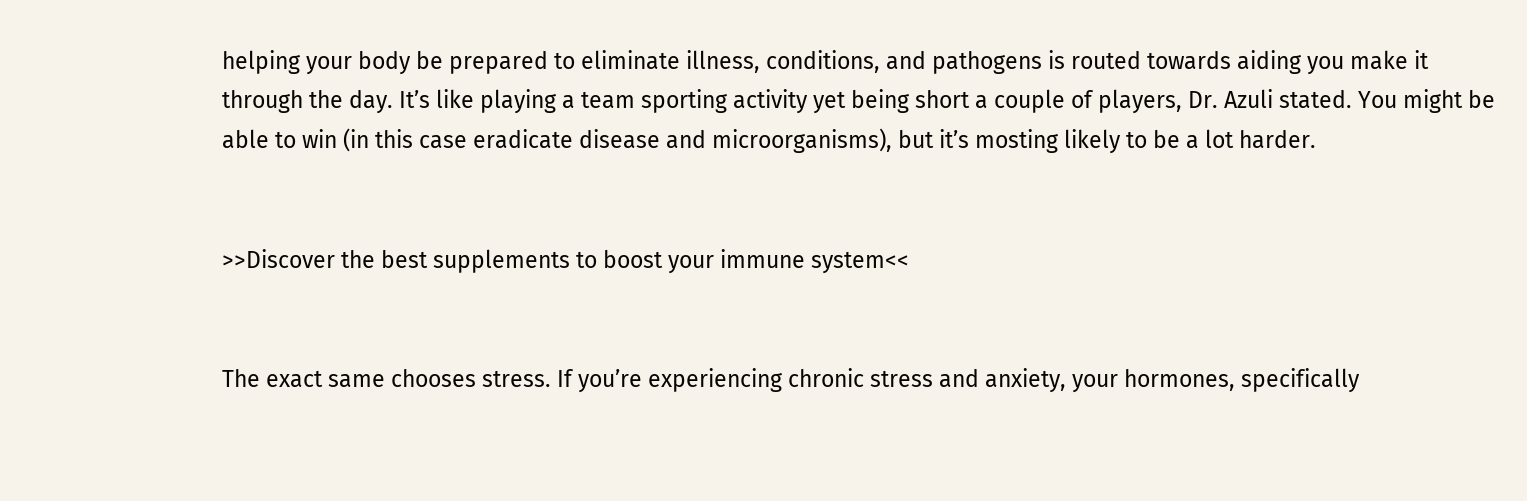helping your body be prepared to eliminate illness, conditions, and pathogens is routed towards aiding you make it through the day. It’s like playing a team sporting activity yet being short a couple of players, Dr. Azuli stated. You might be able to win (in this case eradicate disease and microorganisms), but it’s mosting likely to be a lot harder.


>>Discover the best supplements to boost your immune system<<


The exact same chooses stress. If you’re experiencing chronic stress and anxiety, your hormones, specifically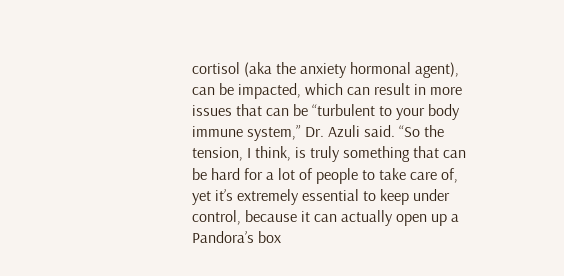cortisol (aka the anxiety hormonal agent), can be impacted, which can result in more issues that can be “turbulent to your body immune system,” Dr. Azuli said. “So the tension, I think, is truly something that can be hard for a lot of people to take care of, yet it’s extremely essential to keep under control, because it can actually open up a Pandora’s box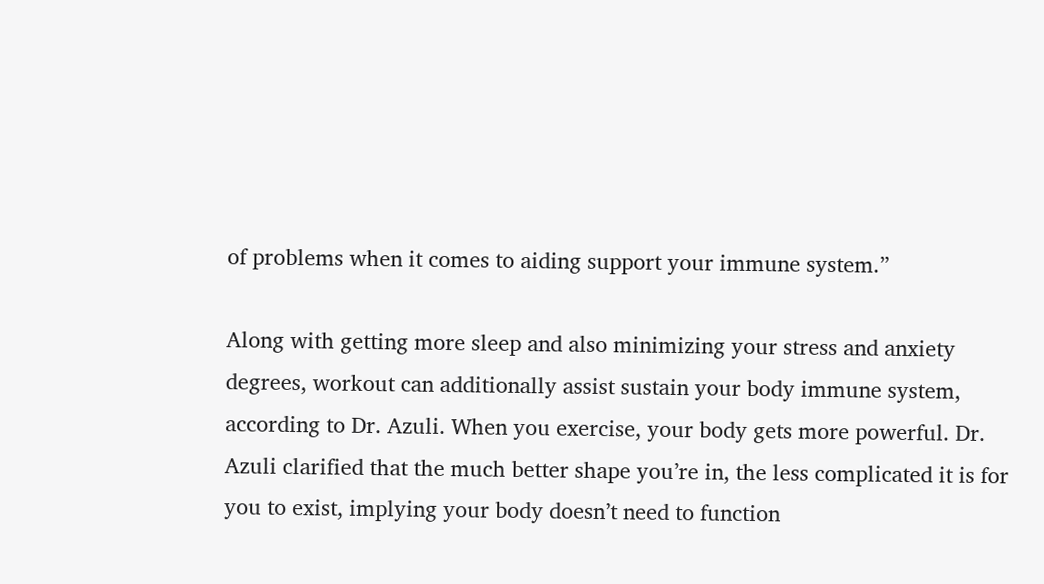of problems when it comes to aiding support your immune system.”

Along with getting more sleep and also minimizing your stress and anxiety degrees, workout can additionally assist sustain your body immune system, according to Dr. Azuli. When you exercise, your body gets more powerful. Dr. Azuli clarified that the much better shape you’re in, the less complicated it is for you to exist, implying your body doesn’t need to function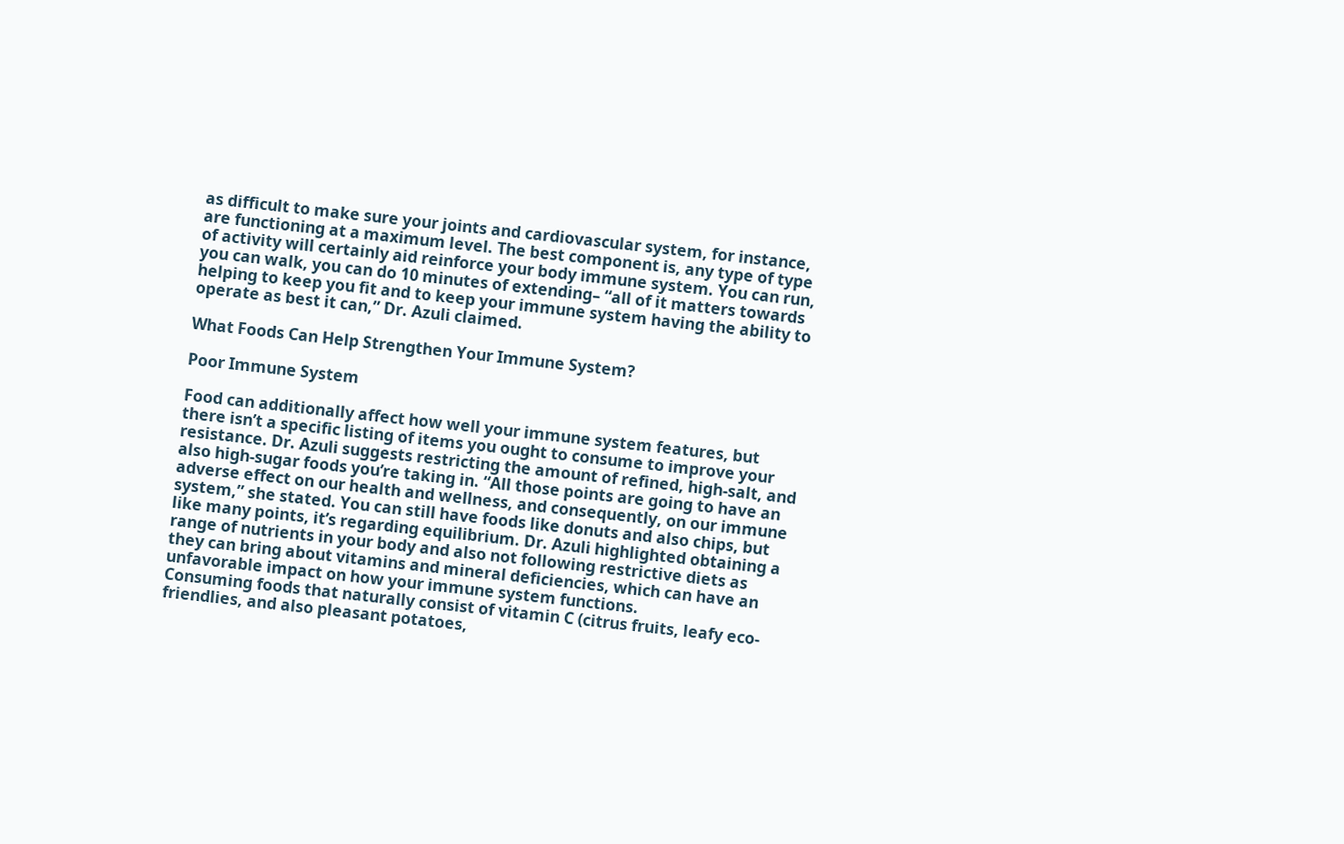as difficult to make sure your joints and cardiovascular system, for instance, are functioning at a maximum level. The best component is, any type of type of activity will certainly aid reinforce your body immune system. You can run, you can walk, you can do 10 minutes of extending– “all of it matters towards helping to keep you fit and to keep your immune system having the ability to operate as best it can,” Dr. Azuli claimed.

What Foods Can Help Strengthen Your Immune System?

Poor Immune System

Food can additionally affect how well your immune system features, but there isn’t a specific listing of items you ought to consume to improve your resistance. Dr. Azuli suggests restricting the amount of refined, high-salt, and also high-sugar foods you’re taking in. “All those points are going to have an adverse effect on our health and wellness, and consequently, on our immune system,” she stated. You can still have foods like donuts and also chips, but like many points, it’s regarding equilibrium. Dr. Azuli highlighted obtaining a range of nutrients in your body and also not following restrictive diets as they can bring about vitamins and mineral deficiencies, which can have an unfavorable impact on how your immune system functions.
Consuming foods that naturally consist of vitamin C (citrus fruits, leafy eco-friendlies, and also pleasant potatoes,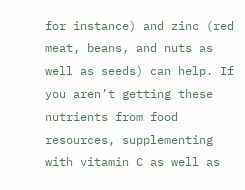for instance) and zinc (red meat, beans, and nuts as well as seeds) can help. If you aren’t getting these nutrients from food resources, supplementing with vitamin C as well as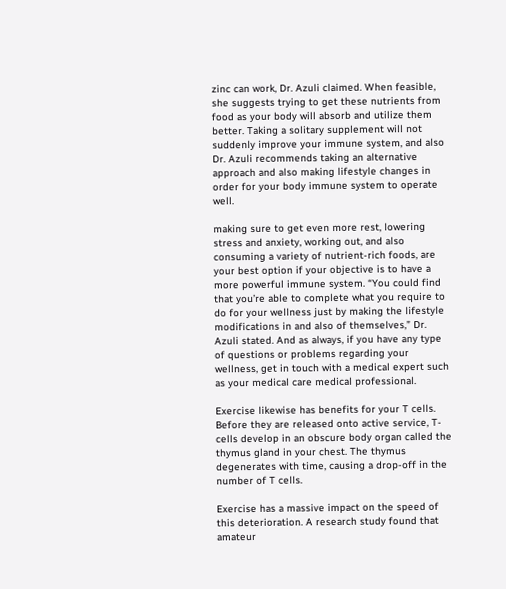zinc can work, Dr. Azuli claimed. When feasible, she suggests trying to get these nutrients from food as your body will absorb and utilize them better. Taking a solitary supplement will not suddenly improve your immune system, and also Dr. Azuli recommends taking an alternative approach and also making lifestyle changes in order for your body immune system to operate well.

making sure to get even more rest, lowering stress and anxiety, working out, and also consuming a variety of nutrient-rich foods, are your best option if your objective is to have a more powerful immune system. “You could find that you’re able to complete what you require to do for your wellness just by making the lifestyle modifications in and also of themselves,” Dr. Azuli stated. And as always, if you have any type of questions or problems regarding your wellness, get in touch with a medical expert such as your medical care medical professional.

Exercise likewise has benefits for your T cells. Before they are released onto active service, T-cells develop in an obscure body organ called the thymus gland in your chest. The thymus degenerates with time, causing a drop-off in the number of T cells.

Exercise has a massive impact on the speed of this deterioration. A research study found that amateur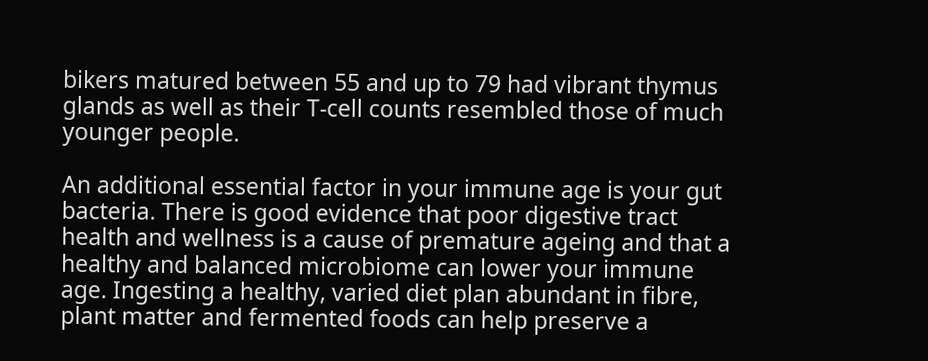bikers matured between 55 and up to 79 had vibrant thymus glands as well as their T-cell counts resembled those of much younger people.

An additional essential factor in your immune age is your gut bacteria. There is good evidence that poor digestive tract health and wellness is a cause of premature ageing and that a healthy and balanced microbiome can lower your immune age. Ingesting a healthy, varied diet plan abundant in fibre, plant matter and fermented foods can help preserve a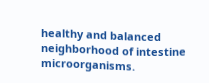healthy and balanced neighborhood of intestine microorganisms.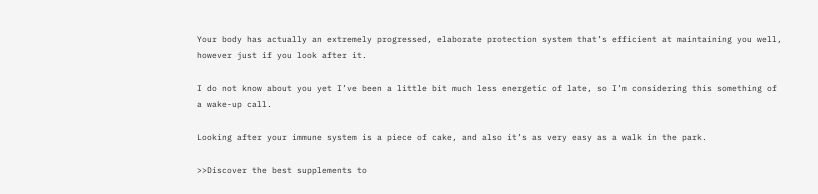Your body has actually an extremely progressed, elaborate protection system that’s efficient at maintaining you well, however just if you look after it.

I do not know about you yet I’ve been a little bit much less energetic of late, so I’m considering this something of a wake-up call.

Looking after your immune system is a piece of cake, and also it’s as very easy as a walk in the park.

>>Discover the best supplements to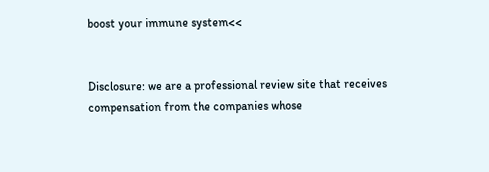boost your immune system<<


Disclosure: we are a professional review site that receives compensation from the companies whose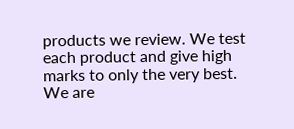products we review. We test each product and give high marks to only the very best. We are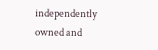independently owned and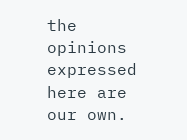the opinions expressed here are our own.